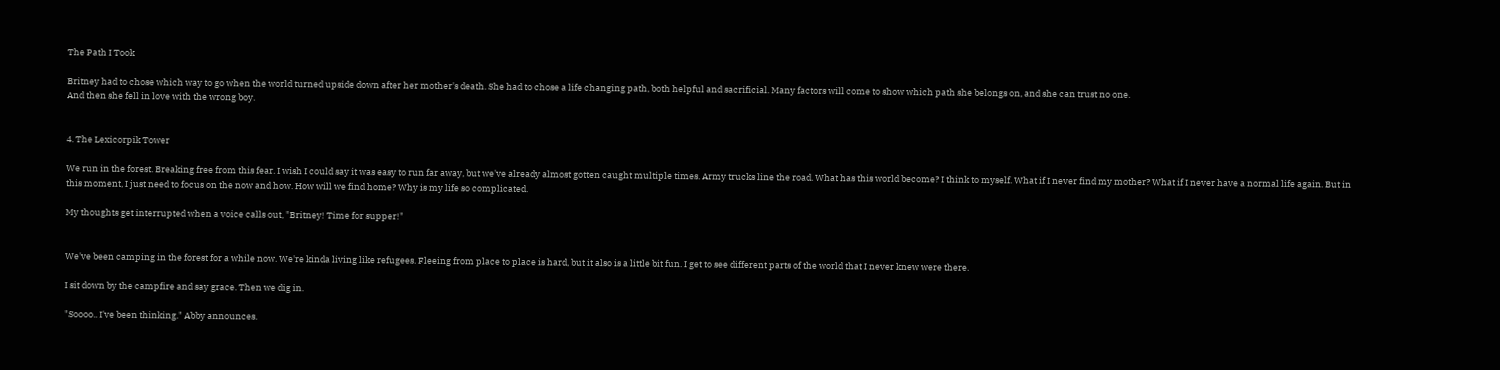The Path I Took

Britney had to chose which way to go when the world turned upside down after her mother's death. She had to chose a life changing path, both helpful and sacrificial. Many factors will come to show which path she belongs on, and she can trust no one.
And then she fell in love with the wrong boy.


4. The Lexicorpik Tower

We run in the forest. Breaking free from this fear. I wish I could say it was easy to run far away, but we've already almost gotten caught multiple times. Army trucks line the road. What has this world become? I think to myself. What if I never find my mother? What if I never have a normal life again. But in this moment, I just need to focus on the now and how. How will we find home? Why is my life so complicated.

My thoughts get interrupted when a voice calls out, "Britney! Time for supper!"


We've been camping in the forest for a while now. We're kinda living like refugees. Fleeing from place to place is hard, but it also is a little bit fun. I get to see different parts of the world that I never knew were there.

I sit down by the campfire and say grace. Then we dig in.

"Soooo.. I've been thinking." Abby announces.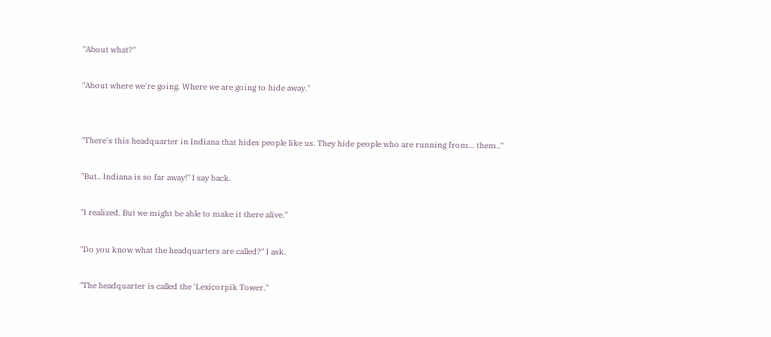"About what?"

"About where we're going. Where we are going to hide away."


"There's this headquarter in Indiana that hides people like us. They hide people who are running from... them.."

"But.. Indiana is so far away!" I say back.

"I realized. But we might be able to make it there alive."

"Do you know what the headquarters are called?" I ask.

"The headquarter is called the 'Lexicorpik Tower."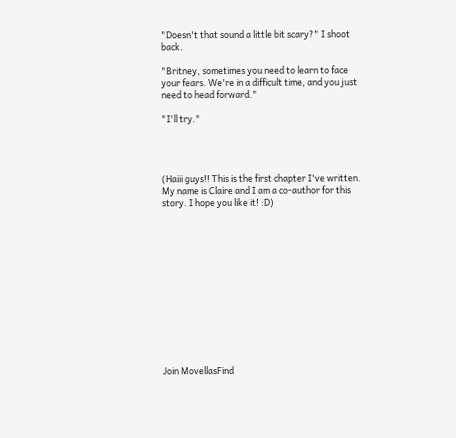"Doesn't that sound a little bit scary?" I shoot back.

"Britney, sometimes you need to learn to face your fears. We're in a difficult time, and you just need to head forward."

"I'll try."




(Haiii guys!! This is the first chapter I've written. My name is Claire and I am a co-author for this story. I hope you like it! :D)













Join MovellasFind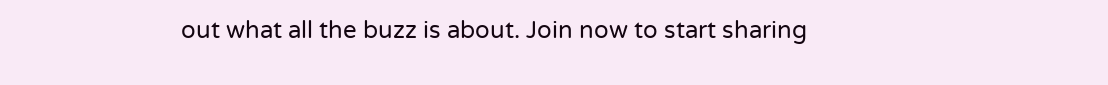out what all the buzz is about. Join now to start sharing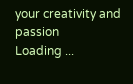your creativity and passion
Loading ...